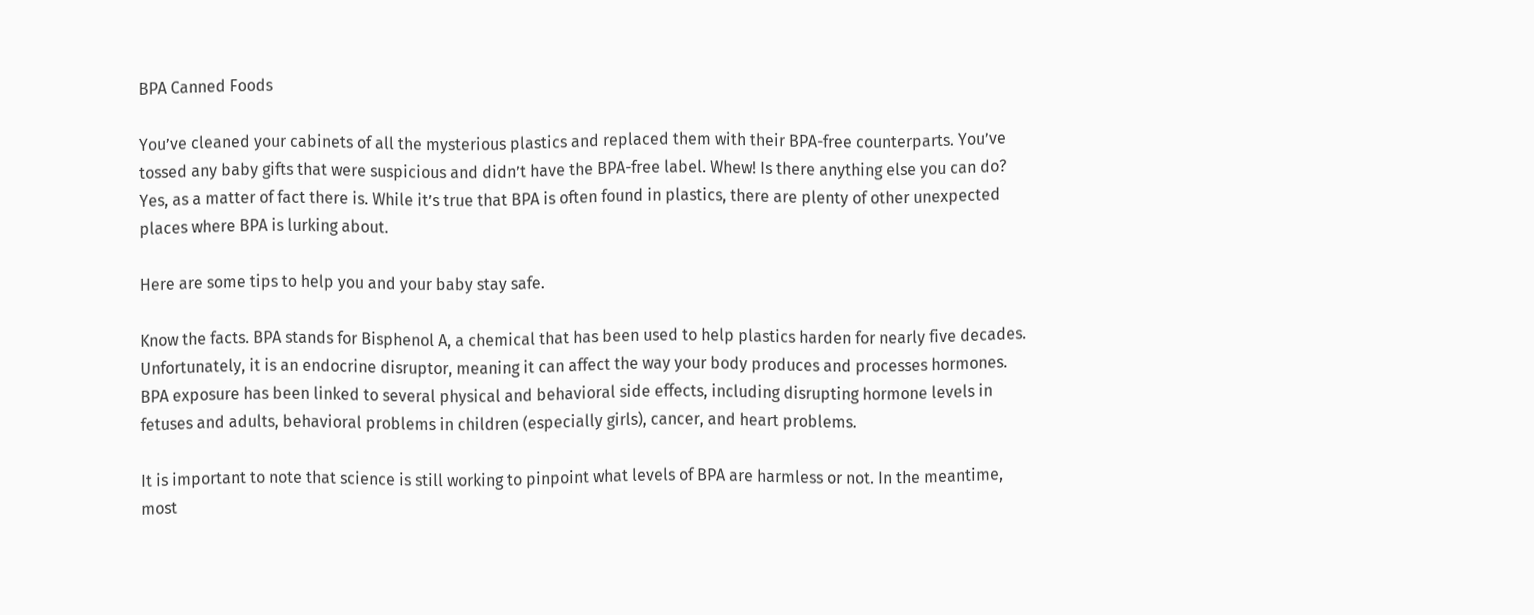BPA Canned Foods

You’ve cleaned your cabinets of all the mysterious plastics and replaced them with their BPA-free counterparts. You’ve tossed any baby gifts that were suspicious and didn’t have the BPA-free label. Whew! Is there anything else you can do? Yes, as a matter of fact there is. While it’s true that BPA is often found in plastics, there are plenty of other unexpected places where BPA is lurking about.

Here are some tips to help you and your baby stay safe.

Know the facts. BPA stands for Bisphenol A, a chemical that has been used to help plastics harden for nearly five decades. Unfortunately, it is an endocrine disruptor, meaning it can affect the way your body produces and processes hormones. BPA exposure has been linked to several physical and behavioral side effects, including disrupting hormone levels in fetuses and adults, behavioral problems in children (especially girls), cancer, and heart problems.

It is important to note that science is still working to pinpoint what levels of BPA are harmless or not. In the meantime, most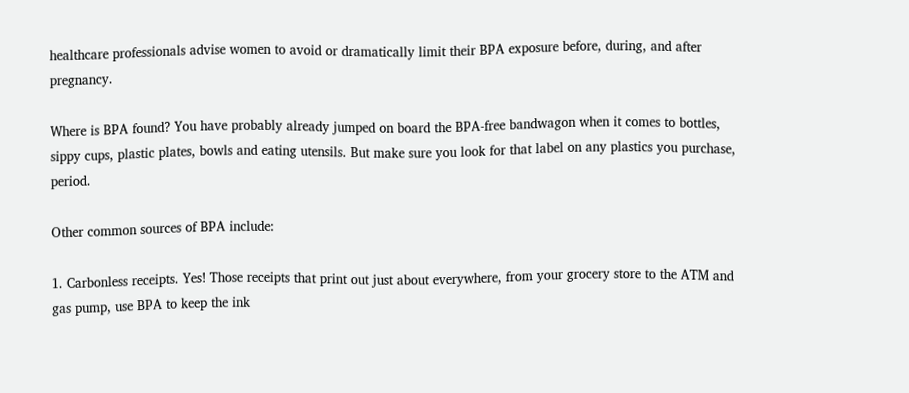healthcare professionals advise women to avoid or dramatically limit their BPA exposure before, during, and after pregnancy.

Where is BPA found? You have probably already jumped on board the BPA-free bandwagon when it comes to bottles, sippy cups, plastic plates, bowls and eating utensils. But make sure you look for that label on any plastics you purchase, period.

Other common sources of BPA include:

1. Carbonless receipts. Yes! Those receipts that print out just about everywhere, from your grocery store to the ATM and gas pump, use BPA to keep the ink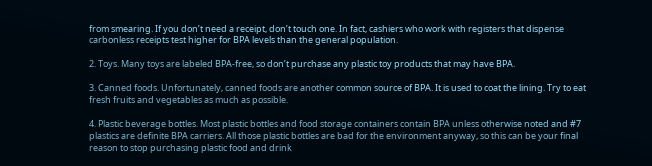from smearing. If you don’t need a receipt, don’t touch one. In fact, cashiers who work with registers that dispense carbonless receipts test higher for BPA levels than the general population.

2. Toys. Many toys are labeled BPA-free, so don’t purchase any plastic toy products that may have BPA.

3. Canned foods. Unfortunately, canned foods are another common source of BPA. It is used to coat the lining. Try to eat fresh fruits and vegetables as much as possible.

4. Plastic beverage bottles. Most plastic bottles and food storage containers contain BPA unless otherwise noted and #7 plastics are definite BPA carriers. All those plastic bottles are bad for the environment anyway, so this can be your final reason to stop purchasing plastic food and drink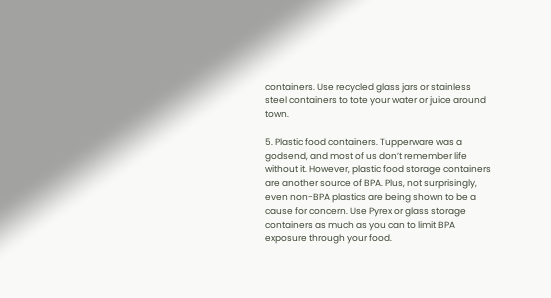containers. Use recycled glass jars or stainless steel containers to tote your water or juice around town.

5. Plastic food containers. Tupperware was a godsend, and most of us don’t remember life without it. However, plastic food storage containers are another source of BPA. Plus, not surprisingly, even non-BPA plastics are being shown to be a cause for concern. Use Pyrex or glass storage containers as much as you can to limit BPA exposure through your food.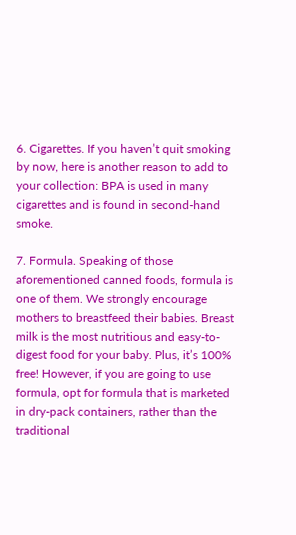6. Cigarettes. If you haven’t quit smoking by now, here is another reason to add to your collection: BPA is used in many cigarettes and is found in second-hand smoke.

7. Formula. Speaking of those aforementioned canned foods, formula is one of them. We strongly encourage mothers to breastfeed their babies. Breast milk is the most nutritious and easy-to-digest food for your baby. Plus, it’s 100% free! However, if you are going to use formula, opt for formula that is marketed in dry-pack containers, rather than the traditional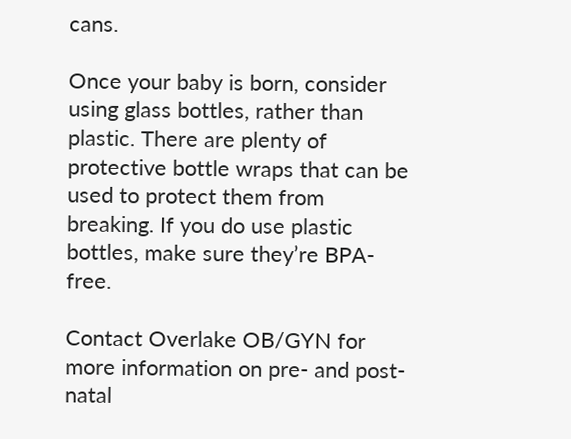cans.

Once your baby is born, consider using glass bottles, rather than plastic. There are plenty of protective bottle wraps that can be used to protect them from breaking. If you do use plastic bottles, make sure they’re BPA-free.

Contact Overlake OB/GYN for more information on pre- and post-natal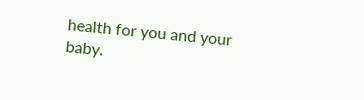health for you and your baby.